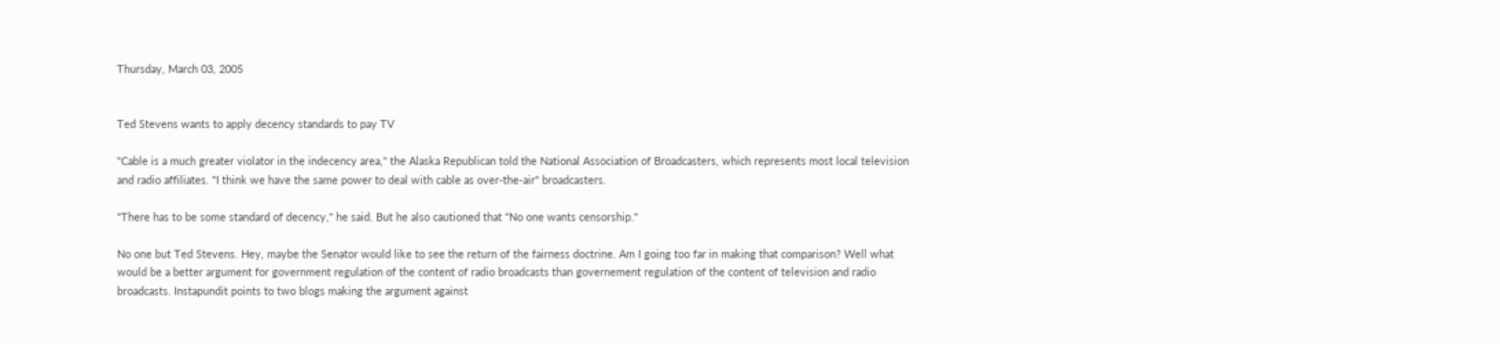Thursday, March 03, 2005


Ted Stevens wants to apply decency standards to pay TV

"Cable is a much greater violator in the indecency area," the Alaska Republican told the National Association of Broadcasters, which represents most local television and radio affiliates. "I think we have the same power to deal with cable as over-the-air" broadcasters.

"There has to be some standard of decency," he said. But he also cautioned that "No one wants censorship."

No one but Ted Stevens. Hey, maybe the Senator would like to see the return of the fairness doctrine. Am I going too far in making that comparison? Well what would be a better argument for government regulation of the content of radio broadcasts than governement regulation of the content of television and radio broadcasts. Instapundit points to two blogs making the argument against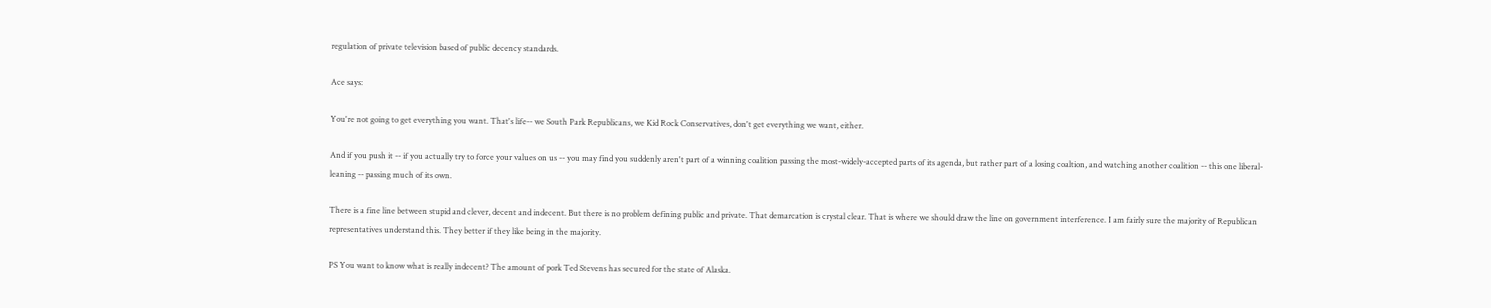regulation of private television based of public decency standards.

Ace says:

You're not going to get everything you want. That's life-- we South Park Republicans, we Kid Rock Conservatives, don't get everything we want, either.

And if you push it -- if you actually try to force your values on us -- you may find you suddenly aren't part of a winning coalition passing the most-widely-accepted parts of its agenda, but rather part of a losing coaltion, and watching another coalition -- this one liberal-leaning -- passing much of its own.

There is a fine line between stupid and clever, decent and indecent. But there is no problem defining public and private. That demarcation is crystal clear. That is where we should draw the line on government interference. I am fairly sure the majority of Republican representatives understand this. They better if they like being in the majority.

PS You want to know what is really indecent? The amount of pork Ted Stevens has secured for the state of Alaska.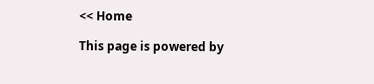<< Home

This page is powered by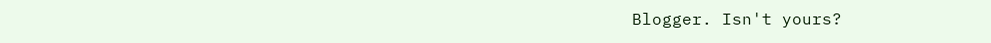Blogger. Isn't yours?